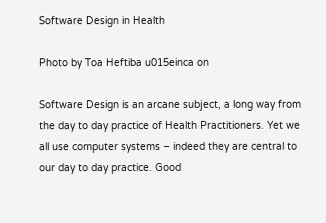Software Design in Health

Photo by Toa Heftiba u015einca on

Software Design is an arcane subject, a long way from the day to day practice of Health Practitioners. Yet we all use computer systems – indeed they are central to our day to day practice. Good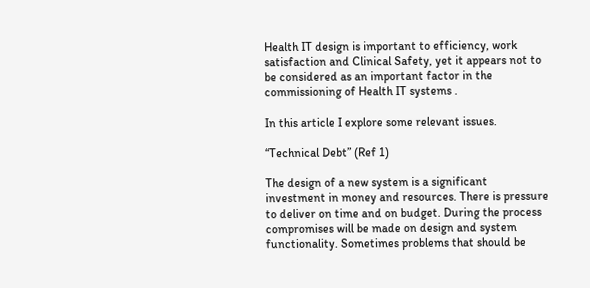Health IT design is important to efficiency, work satisfaction and Clinical Safety, yet it appears not to be considered as an important factor in the commissioning of Health IT systems .

In this article I explore some relevant issues.

“Technical Debt” (Ref 1)

The design of a new system is a significant investment in money and resources. There is pressure to deliver on time and on budget. During the process compromises will be made on design and system functionality. Sometimes problems that should be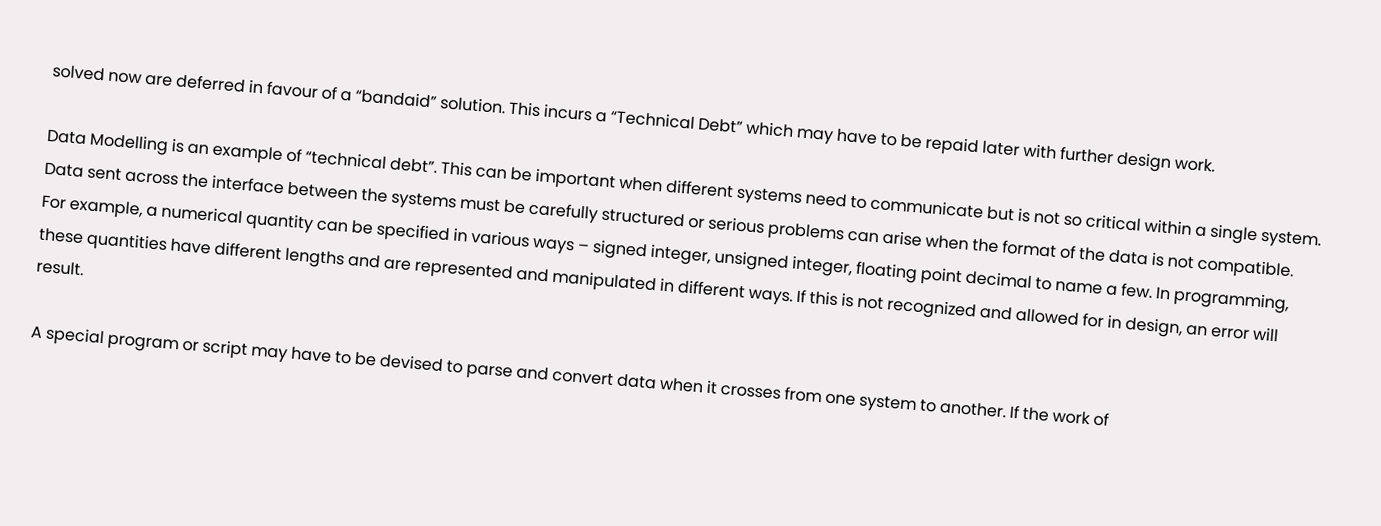solved now are deferred in favour of a “bandaid” solution. This incurs a “Technical Debt” which may have to be repaid later with further design work.

Data Modelling is an example of “technical debt”. This can be important when different systems need to communicate but is not so critical within a single system. Data sent across the interface between the systems must be carefully structured or serious problems can arise when the format of the data is not compatible. For example, a numerical quantity can be specified in various ways – signed integer, unsigned integer, floating point decimal to name a few. In programming, these quantities have different lengths and are represented and manipulated in different ways. If this is not recognized and allowed for in design, an error will result.

A special program or script may have to be devised to parse and convert data when it crosses from one system to another. If the work of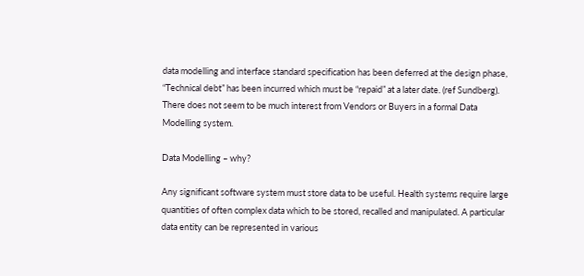data modelling and interface standard specification has been deferred at the design phase, “Technical debt” has been incurred which must be “repaid” at a later date. (ref Sundberg). There does not seem to be much interest from Vendors or Buyers in a formal Data Modelling system.

Data Modelling – why?

Any significant software system must store data to be useful. Health systems require large quantities of often complex data which to be stored, recalled and manipulated. A particular data entity can be represented in various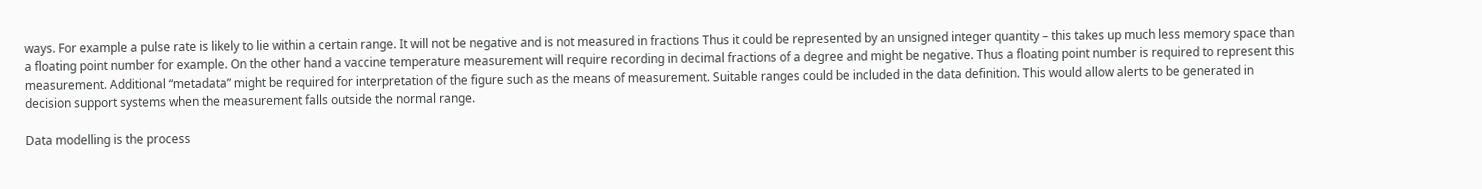ways. For example a pulse rate is likely to lie within a certain range. It will not be negative and is not measured in fractions Thus it could be represented by an unsigned integer quantity – this takes up much less memory space than a floating point number for example. On the other hand a vaccine temperature measurement will require recording in decimal fractions of a degree and might be negative. Thus a floating point number is required to represent this measurement. Additional “metadata” might be required for interpretation of the figure such as the means of measurement. Suitable ranges could be included in the data definition. This would allow alerts to be generated in decision support systems when the measurement falls outside the normal range.

Data modelling is the process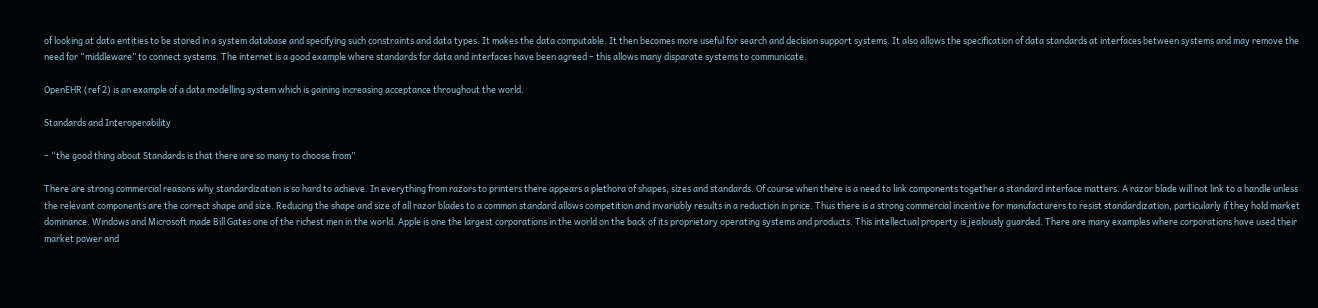of looking at data entities to be stored in a system database and specifying such constraints and data types. It makes the data computable. It then becomes more useful for search and decision support systems. It also allows the specification of data standards at interfaces between systems and may remove the need for “middleware” to connect systems. The internet is a good example where standards for data and interfaces have been agreed – this allows many disparate systems to communicate.

OpenEHR (ref 2) is an example of a data modelling system which is gaining increasing acceptance throughout the world.

Standards and Interoperability

– “the good thing about Standards is that there are so many to choose from”

There are strong commercial reasons why standardization is so hard to achieve. In everything from razors to printers there appears a plethora of shapes, sizes and standards. Of course when there is a need to link components together a standard interface matters. A razor blade will not link to a handle unless the relevant components are the correct shape and size. Reducing the shape and size of all razor blades to a common standard allows competition and invariably results in a reduction in price. Thus there is a strong commercial incentive for manufacturers to resist standardization, particularly if they hold market dominance. Windows and Microsoft made Bill Gates one of the richest men in the world. Apple is one the largest corporations in the world on the back of its proprietary operating systems and products. This intellectual property is jealously guarded. There are many examples where corporations have used their market power and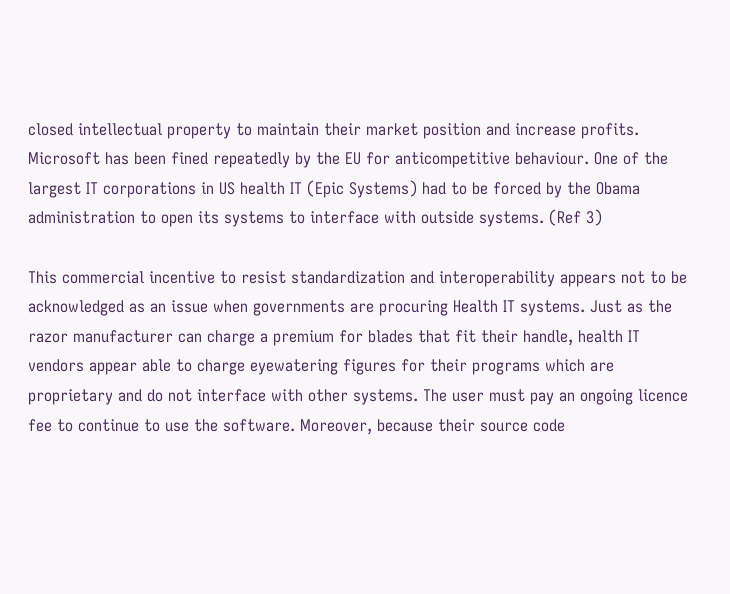closed intellectual property to maintain their market position and increase profits. Microsoft has been fined repeatedly by the EU for anticompetitive behaviour. One of the largest IT corporations in US health IT (Epic Systems) had to be forced by the Obama administration to open its systems to interface with outside systems. (Ref 3)

This commercial incentive to resist standardization and interoperability appears not to be acknowledged as an issue when governments are procuring Health IT systems. Just as the razor manufacturer can charge a premium for blades that fit their handle, health IT vendors appear able to charge eyewatering figures for their programs which are proprietary and do not interface with other systems. The user must pay an ongoing licence fee to continue to use the software. Moreover, because their source code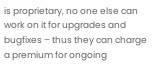is proprietary, no one else can work on it for upgrades and bugfixes – thus they can charge a premium for ongoing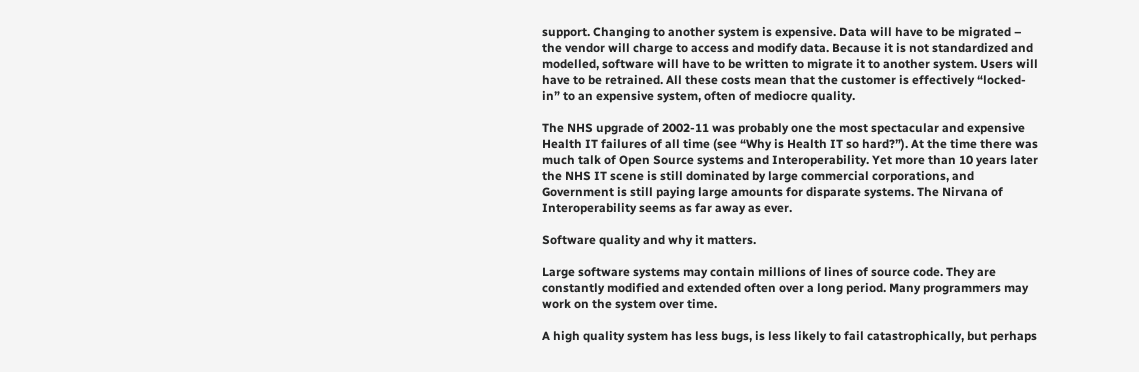support. Changing to another system is expensive. Data will have to be migrated – the vendor will charge to access and modify data. Because it is not standardized and modelled, software will have to be written to migrate it to another system. Users will have to be retrained. All these costs mean that the customer is effectively “locked-in” to an expensive system, often of mediocre quality.

The NHS upgrade of 2002-11 was probably one the most spectacular and expensive Health IT failures of all time (see “Why is Health IT so hard?”). At the time there was much talk of Open Source systems and Interoperability. Yet more than 10 years later the NHS IT scene is still dominated by large commercial corporations, and Government is still paying large amounts for disparate systems. The Nirvana of Interoperability seems as far away as ever.

Software quality and why it matters.

Large software systems may contain millions of lines of source code. They are constantly modified and extended often over a long period. Many programmers may work on the system over time.

A high quality system has less bugs, is less likely to fail catastrophically, but perhaps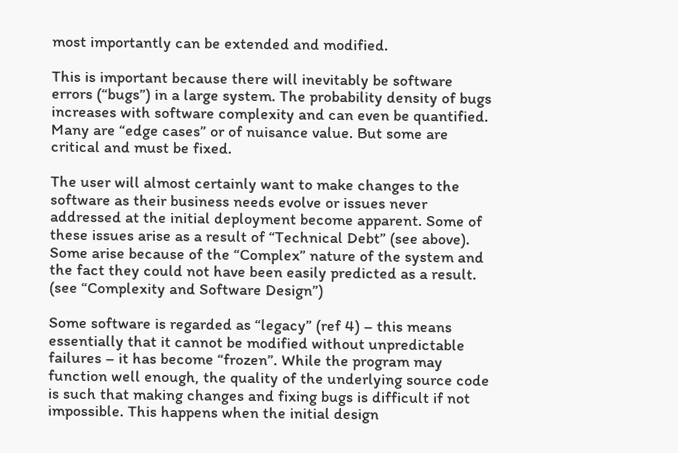most importantly can be extended and modified.

This is important because there will inevitably be software errors (“bugs”) in a large system. The probability density of bugs increases with software complexity and can even be quantified. Many are “edge cases” or of nuisance value. But some are critical and must be fixed.

The user will almost certainly want to make changes to the software as their business needs evolve or issues never addressed at the initial deployment become apparent. Some of these issues arise as a result of “Technical Debt” (see above). Some arise because of the “Complex” nature of the system and the fact they could not have been easily predicted as a result. (see “Complexity and Software Design”)

Some software is regarded as “legacy” (ref 4) – this means essentially that it cannot be modified without unpredictable failures – it has become “frozen”. While the program may function well enough, the quality of the underlying source code is such that making changes and fixing bugs is difficult if not impossible. This happens when the initial design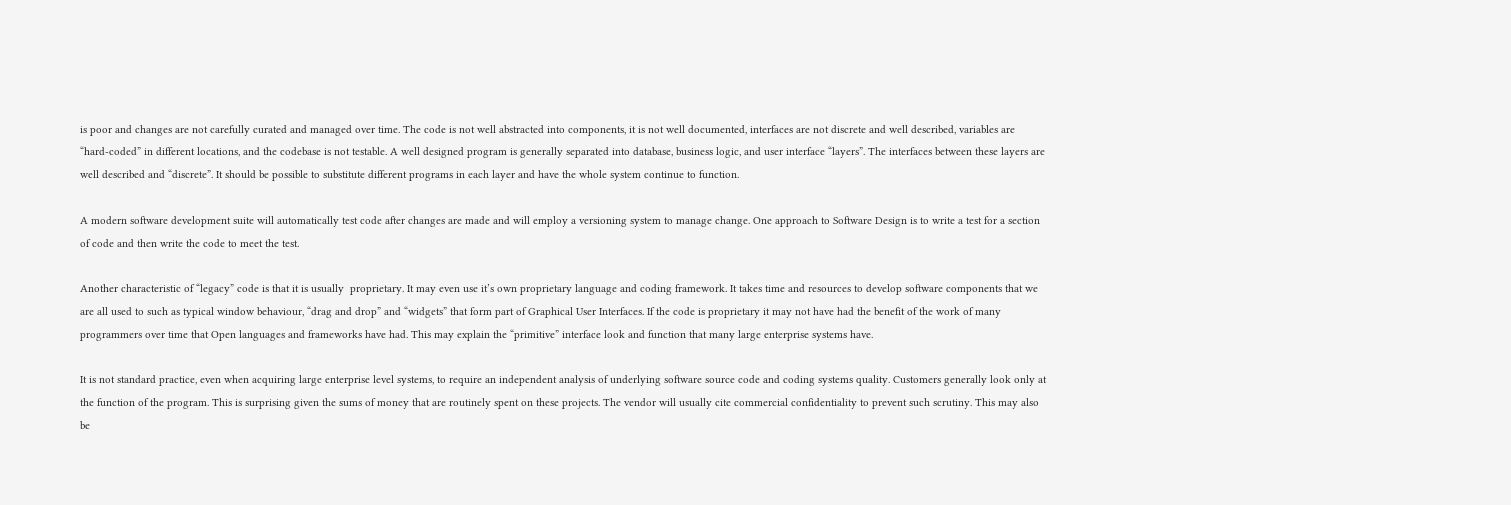is poor and changes are not carefully curated and managed over time. The code is not well abstracted into components, it is not well documented, interfaces are not discrete and well described, variables are “hard-coded” in different locations, and the codebase is not testable. A well designed program is generally separated into database, business logic, and user interface “layers”. The interfaces between these layers are well described and “discrete”. It should be possible to substitute different programs in each layer and have the whole system continue to function.

A modern software development suite will automatically test code after changes are made and will employ a versioning system to manage change. One approach to Software Design is to write a test for a section of code and then write the code to meet the test.

Another characteristic of “legacy” code is that it is usually  proprietary. It may even use it’s own proprietary language and coding framework. It takes time and resources to develop software components that we are all used to such as typical window behaviour, “drag and drop” and “widgets” that form part of Graphical User Interfaces. If the code is proprietary it may not have had the benefit of the work of many programmers over time that Open languages and frameworks have had. This may explain the “primitive” interface look and function that many large enterprise systems have.

It is not standard practice, even when acquiring large enterprise level systems, to require an independent analysis of underlying software source code and coding systems quality. Customers generally look only at the function of the program. This is surprising given the sums of money that are routinely spent on these projects. The vendor will usually cite commercial confidentiality to prevent such scrutiny. This may also be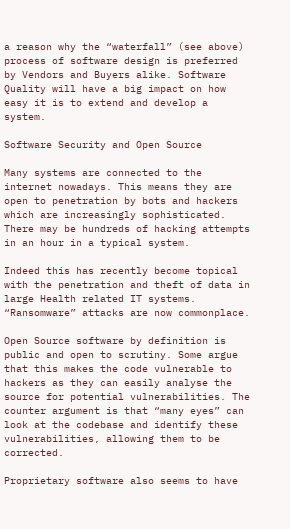a reason why the “waterfall” (see above) process of software design is preferred by Vendors and Buyers alike. Software Quality will have a big impact on how easy it is to extend and develop a system.

Software Security and Open Source

Many systems are connected to the internet nowadays. This means they are open to penetration by bots and hackers which are increasingly sophisticated. There may be hundreds of hacking attempts in an hour in a typical system.

Indeed this has recently become topical with the penetration and theft of data in large Health related IT systems. “Ransomware” attacks are now commonplace.

Open Source software by definition is public and open to scrutiny. Some argue that this makes the code vulnerable to hackers as they can easily analyse the source for potential vulnerabilities. The counter argument is that “many eyes” can look at the codebase and identify these vulnerabilities, allowing them to be corrected.

Proprietary software also seems to have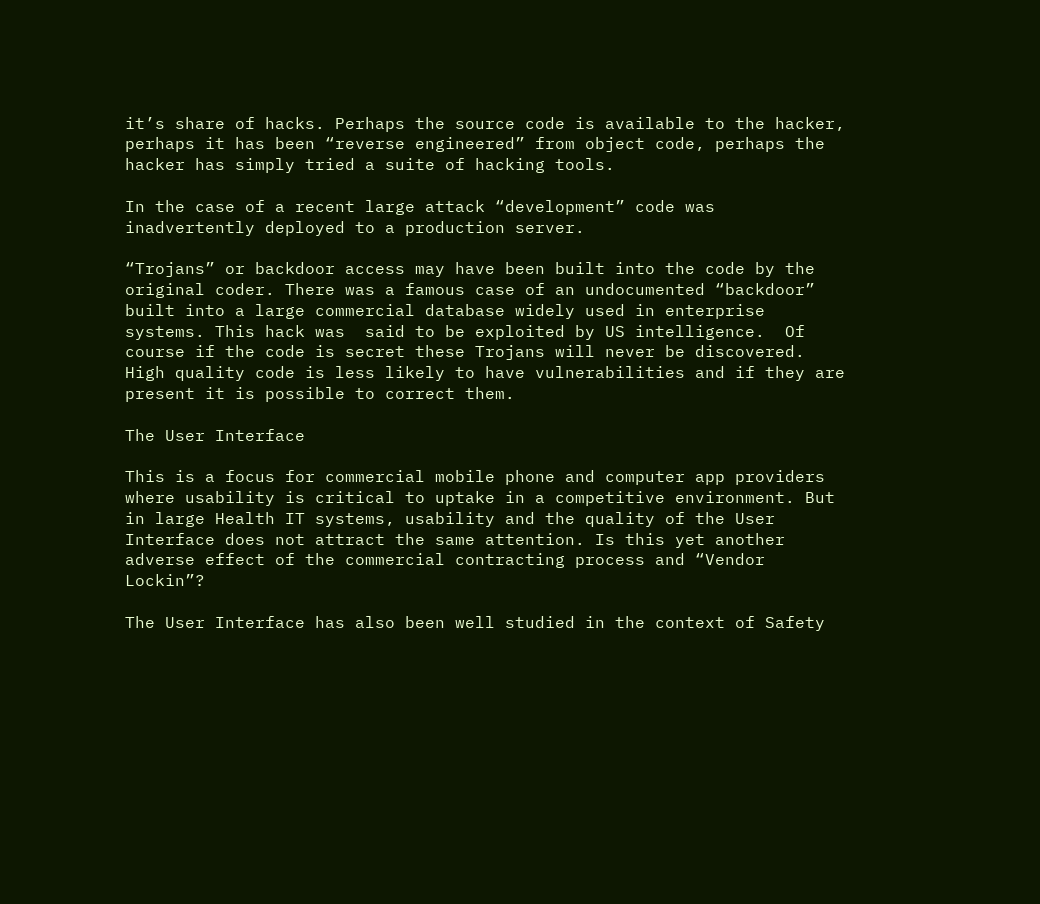it’s share of hacks. Perhaps the source code is available to the hacker, perhaps it has been “reverse engineered” from object code, perhaps the hacker has simply tried a suite of hacking tools.

In the case of a recent large attack “development” code was inadvertently deployed to a production server.

“Trojans” or backdoor access may have been built into the code by the original coder. There was a famous case of an undocumented “backdoor” built into a large commercial database widely used in enterprise systems. This hack was  said to be exploited by US intelligence.  Of course if the code is secret these Trojans will never be discovered. High quality code is less likely to have vulnerabilities and if they are present it is possible to correct them.

The User Interface

This is a focus for commercial mobile phone and computer app providers where usability is critical to uptake in a competitive environment. But in large Health IT systems, usability and the quality of the User Interface does not attract the same attention. Is this yet another adverse effect of the commercial contracting process and “Vendor Lockin”?

The User Interface has also been well studied in the context of Safety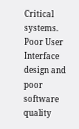Critical systems. Poor User Interface design and poor software quality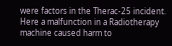were factors in the Therac-25 incident. Here a malfunction in a Radiotherapy machine caused harm to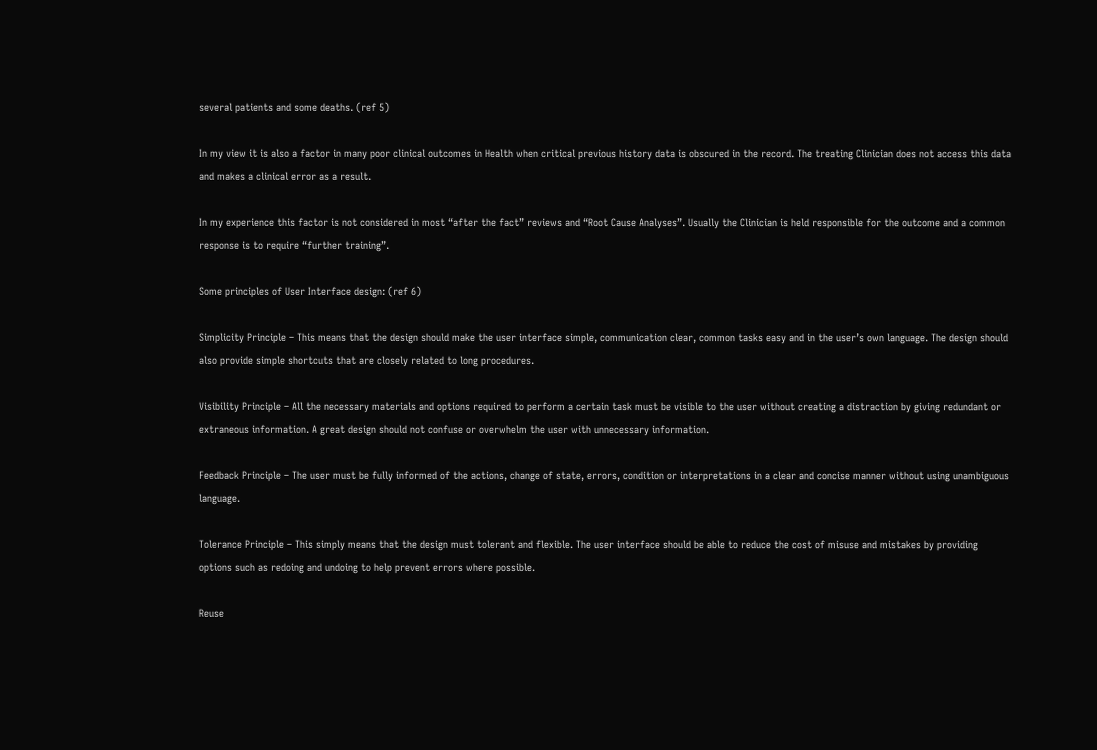several patients and some deaths. (ref 5)

In my view it is also a factor in many poor clinical outcomes in Health when critical previous history data is obscured in the record. The treating Clinician does not access this data and makes a clinical error as a result.

In my experience this factor is not considered in most “after the fact” reviews and “Root Cause Analyses”. Usually the Clinician is held responsible for the outcome and a common response is to require “further training”.

Some principles of User Interface design: (ref 6)

Simplicity Principle – This means that the design should make the user interface simple, communication clear, common tasks easy and in the user’s own language. The design should also provide simple shortcuts that are closely related to long procedures.

Visibility Principle – All the necessary materials and options required to perform a certain task must be visible to the user without creating a distraction by giving redundant or extraneous information. A great design should not confuse or overwhelm the user with unnecessary information.

Feedback Principle – The user must be fully informed of the actions, change of state, errors, condition or interpretations in a clear and concise manner without using unambiguous language.

Tolerance Principle – This simply means that the design must tolerant and flexible. The user interface should be able to reduce the cost of misuse and mistakes by providing options such as redoing and undoing to help prevent errors where possible.

Reuse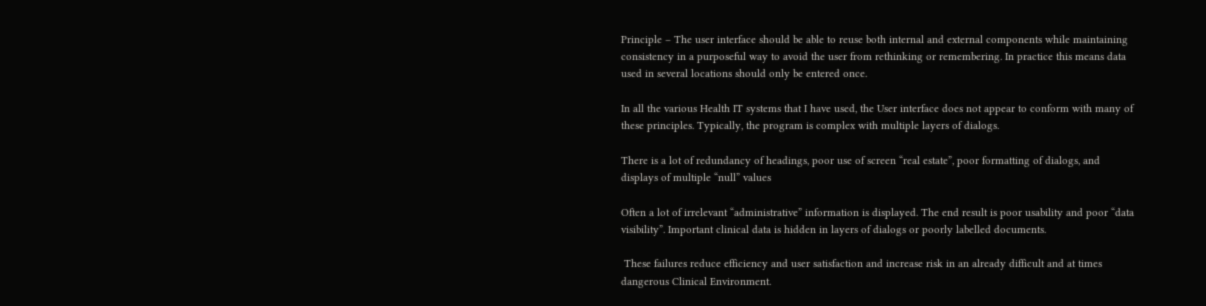Principle – The user interface should be able to reuse both internal and external components while maintaining consistency in a purposeful way to avoid the user from rethinking or remembering. In practice this means data used in several locations should only be entered once.

In all the various Health IT systems that I have used, the User interface does not appear to conform with many of these principles. Typically, the program is complex with multiple layers of dialogs.

There is a lot of redundancy of headings, poor use of screen “real estate”, poor formatting of dialogs, and displays of multiple “null” values

Often a lot of irrelevant “administrative” information is displayed. The end result is poor usability and poor “data visibility”. Important clinical data is hidden in layers of dialogs or poorly labelled documents.

 These failures reduce efficiency and user satisfaction and increase risk in an already difficult and at times dangerous Clinical Environment.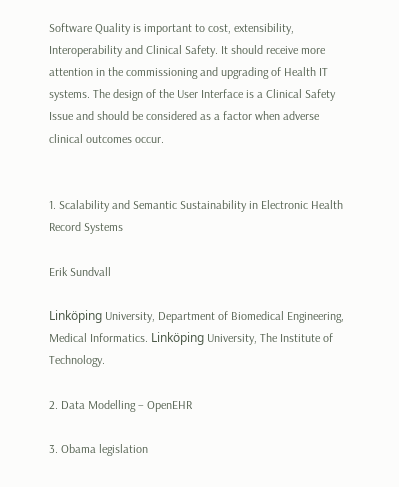Software Quality is important to cost, extensibility, Interoperability and Clinical Safety. It should receive more attention in the commissioning and upgrading of Health IT systems. The design of the User Interface is a Clinical Safety Issue and should be considered as a factor when adverse clinical outcomes occur.


1. Scalability and Semantic Sustainability in Electronic Health Record Systems

Erik Sundvall

Linköping University, Department of Biomedical Engineering, Medical Informatics. Linköping University, The Institute of Technology.

2. Data Modelling – OpenEHR

3. Obama legislation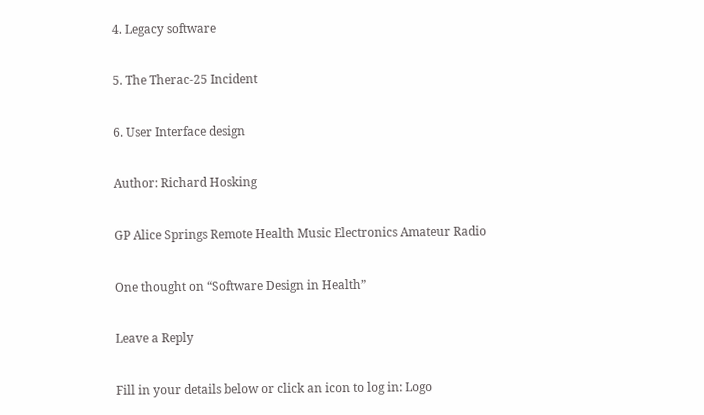4. Legacy software

5. The Therac-25 Incident

6. User Interface design

Author: Richard Hosking

GP Alice Springs Remote Health Music Electronics Amateur Radio

One thought on “Software Design in Health”

Leave a Reply

Fill in your details below or click an icon to log in: Logo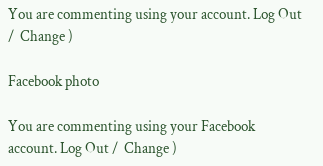You are commenting using your account. Log Out /  Change )

Facebook photo

You are commenting using your Facebook account. Log Out /  Change )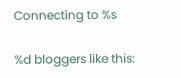Connecting to %s

%d bloggers like this: